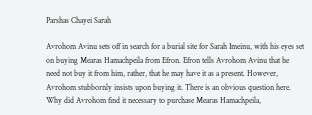Parshas Chayei Sarah

Avrohom Avinu sets off in search for a burial site for Sarah Imeinu, with his eyes set on buying Mearas Hamachpeila from Efron. Efron tells Avrohom Avinu that he need not buy it from him, rather, that he may have it as a present. However, Avrohom stubbornly insists upon buying it. There is an obvious question here. Why did Avrohom find it necessary to purchase Mearas Hamachpeila,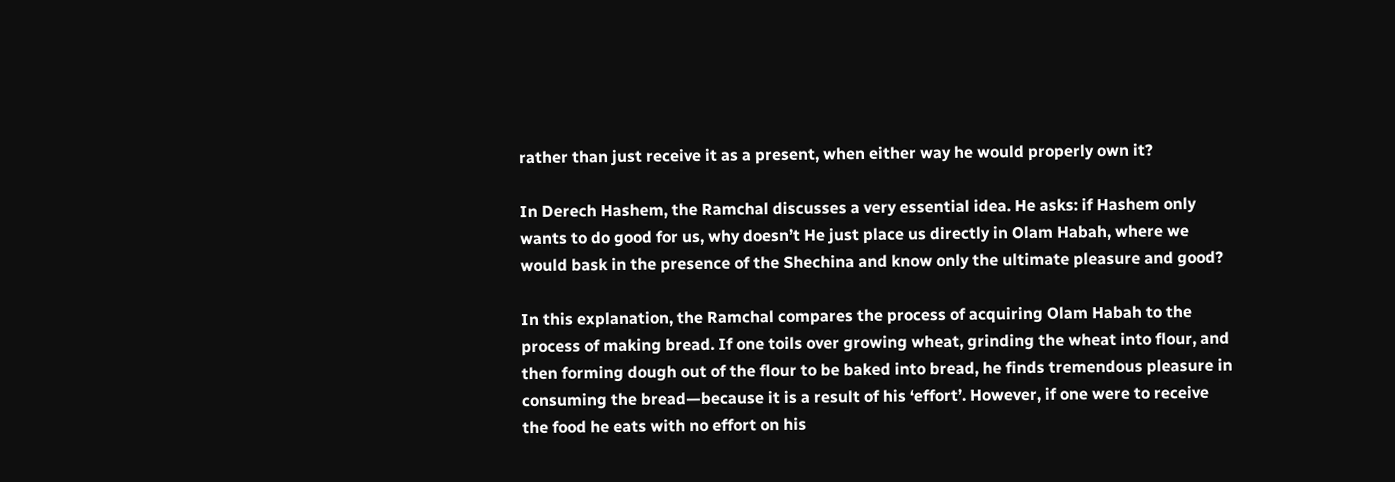rather than just receive it as a present, when either way he would properly own it?

In Derech Hashem, the Ramchal discusses a very essential idea. He asks: if Hashem only wants to do good for us, why doesn’t He just place us directly in Olam Habah, where we would bask in the presence of the Shechina and know only the ultimate pleasure and good?

In this explanation, the Ramchal compares the process of acquiring Olam Habah to the process of making bread. If one toils over growing wheat, grinding the wheat into flour, and then forming dough out of the flour to be baked into bread, he finds tremendous pleasure in consuming the bread—because it is a result of his ‘effort’. However, if one were to receive the food he eats with no effort on his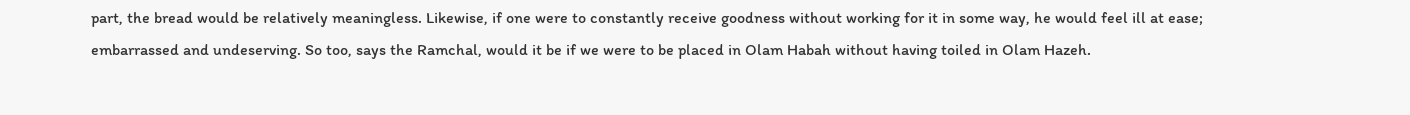part, the bread would be relatively meaningless. Likewise, if one were to constantly receive goodness without working for it in some way, he would feel ill at ease; embarrassed and undeserving. So too, says the Ramchal, would it be if we were to be placed in Olam Habah without having toiled in Olam Hazeh.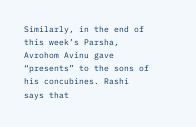Similarly, in the end of this week’s Parsha, Avrohom Avinu gave “presents” to the sons of his concubines. Rashi says that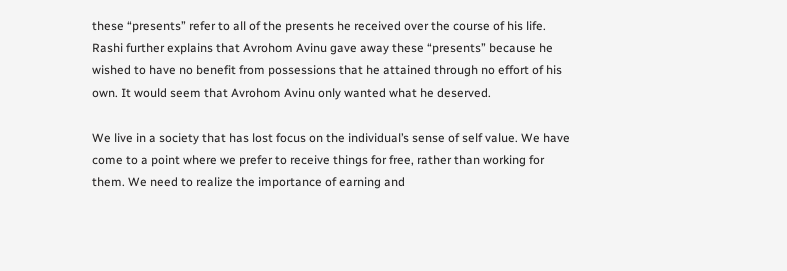these “presents” refer to all of the presents he received over the course of his life. Rashi further explains that Avrohom Avinu gave away these “presents” because he wished to have no benefit from possessions that he attained through no effort of his own. It would seem that Avrohom Avinu only wanted what he deserved.

We live in a society that has lost focus on the individual’s sense of self value. We have come to a point where we prefer to receive things for free, rather than working for them. We need to realize the importance of earning and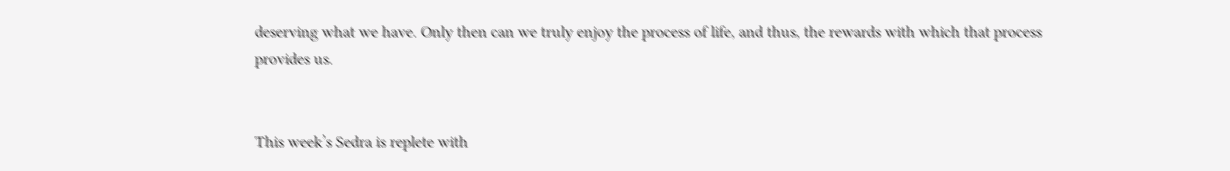deserving what we have. Only then can we truly enjoy the process of life, and thus, the rewards with which that process provides us.


This week’s Sedra is replete with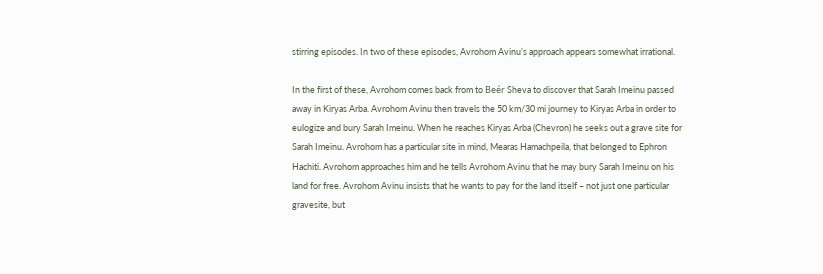stirring episodes. In two of these episodes, Avrohom Avinu’s approach appears somewhat irrational.

In the first of these, Avrohom comes back from to Beér Sheva to discover that Sarah Imeinu passed away in Kiryas Arba. Avrohom Avinu then travels the 50 km/30 mi journey to Kiryas Arba in order to eulogize and bury Sarah Imeinu. When he reaches Kiryas Arba (Chevron) he seeks out a grave site for Sarah Imeinu. Avrohom has a particular site in mind, Mearas Hamachpeila, that belonged to Ephron Hachiti. Avrohom approaches him and he tells Avrohom Avinu that he may bury Sarah Imeinu on his land for free. Avrohom Avinu insists that he wants to pay for the land itself – not just one particular gravesite, but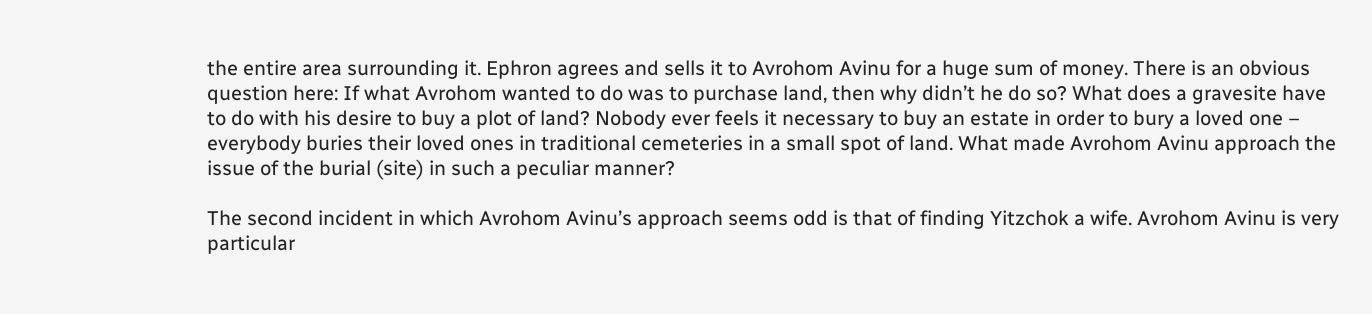the entire area surrounding it. Ephron agrees and sells it to Avrohom Avinu for a huge sum of money. There is an obvious question here: If what Avrohom wanted to do was to purchase land, then why didn’t he do so? What does a gravesite have to do with his desire to buy a plot of land? Nobody ever feels it necessary to buy an estate in order to bury a loved one – everybody buries their loved ones in traditional cemeteries in a small spot of land. What made Avrohom Avinu approach the issue of the burial (site) in such a peculiar manner?

The second incident in which Avrohom Avinu’s approach seems odd is that of finding Yitzchok a wife. Avrohom Avinu is very particular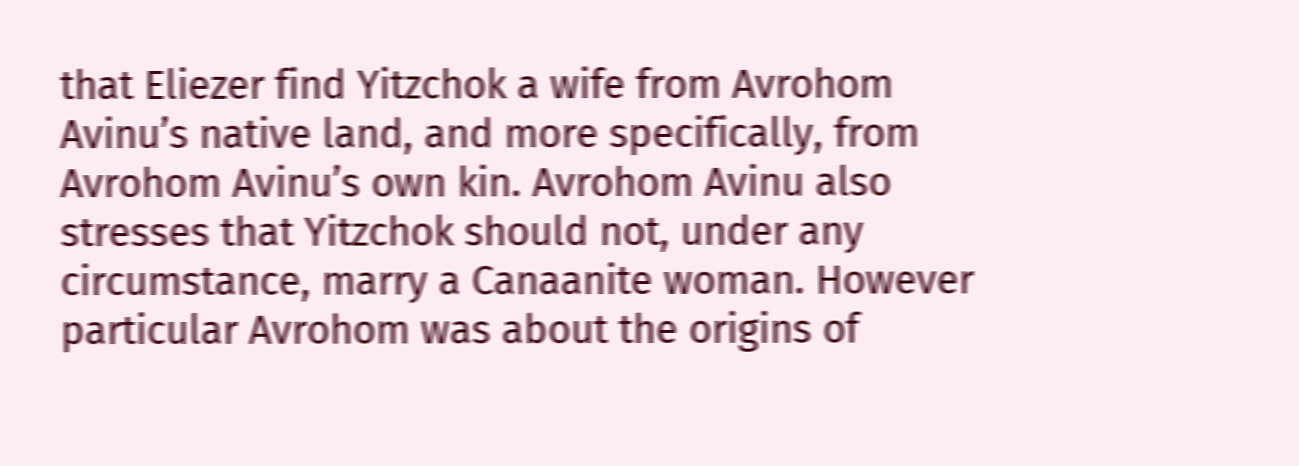that Eliezer find Yitzchok a wife from Avrohom Avinu’s native land, and more specifically, from Avrohom Avinu’s own kin. Avrohom Avinu also stresses that Yitzchok should not, under any circumstance, marry a Canaanite woman. However particular Avrohom was about the origins of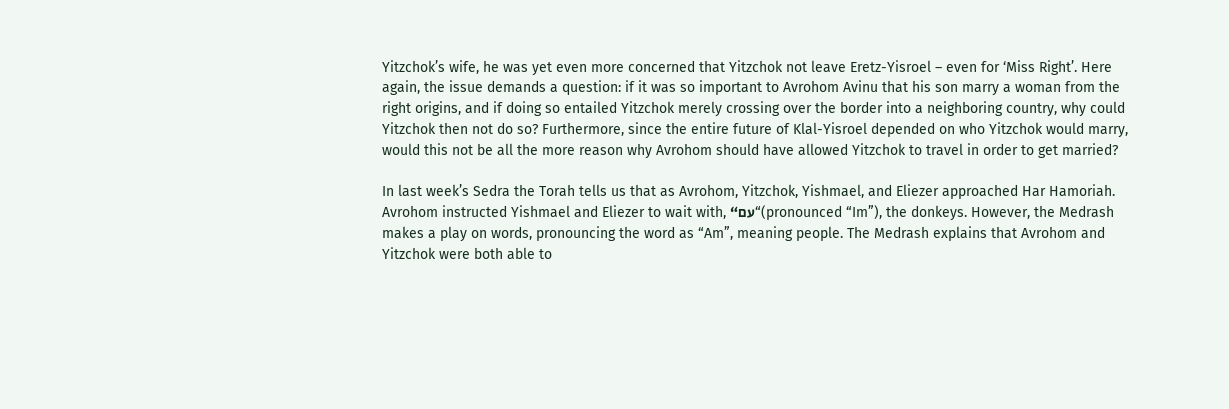Yitzchok’s wife, he was yet even more concerned that Yitzchok not leave Eretz-Yisroel – even for ‘Miss Right’. Here again, the issue demands a question: if it was so important to Avrohom Avinu that his son marry a woman from the right origins, and if doing so entailed Yitzchok merely crossing over the border into a neighboring country, why could Yitzchok then not do so? Furthermore, since the entire future of Klal-Yisroel depended on who Yitzchok would marry, would this not be all the more reason why Avrohom should have allowed Yitzchok to travel in order to get married?

In last week’s Sedra the Torah tells us that as Avrohom, Yitzchok, Yishmael, and Eliezer approached Har Hamoriah. Avrohom instructed Yishmael and Eliezer to wait with, “עם“(pronounced “Im”), the donkeys. However, the Medrash makes a play on words, pronouncing the word as “Am”, meaning people. The Medrash explains that Avrohom and Yitzchok were both able to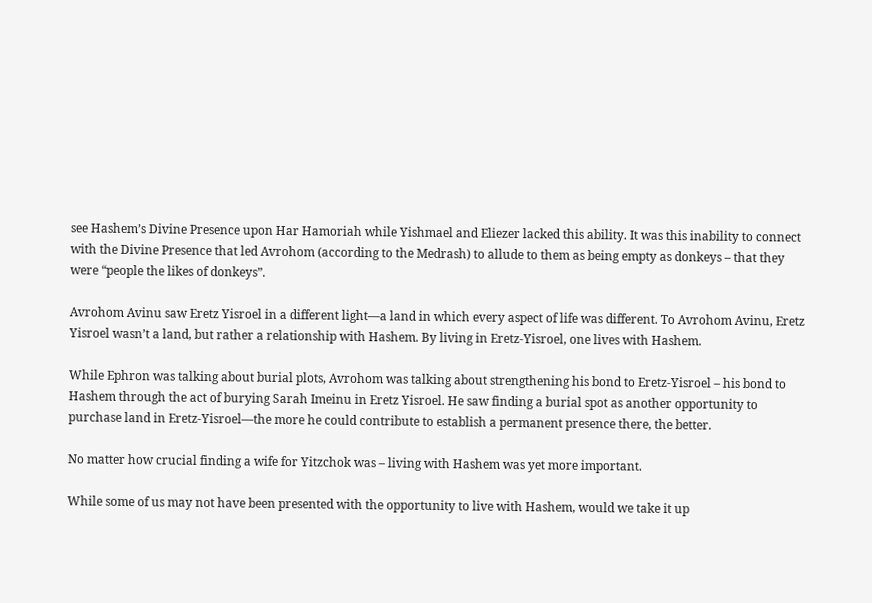see Hashem’s Divine Presence upon Har Hamoriah while Yishmael and Eliezer lacked this ability. It was this inability to connect with the Divine Presence that led Avrohom (according to the Medrash) to allude to them as being empty as donkeys – that they were “people the likes of donkeys”.

Avrohom Avinu saw Eretz Yisroel in a different light—a land in which every aspect of life was different. To Avrohom Avinu, Eretz Yisroel wasn’t a land, but rather a relationship with Hashem. By living in Eretz-Yisroel, one lives with Hashem.

While Ephron was talking about burial plots, Avrohom was talking about strengthening his bond to Eretz-Yisroel – his bond to Hashem through the act of burying Sarah Imeinu in Eretz Yisroel. He saw finding a burial spot as another opportunity to purchase land in Eretz-Yisroel—the more he could contribute to establish a permanent presence there, the better.

No matter how crucial finding a wife for Yitzchok was – living with Hashem was yet more important.

While some of us may not have been presented with the opportunity to live with Hashem, would we take it up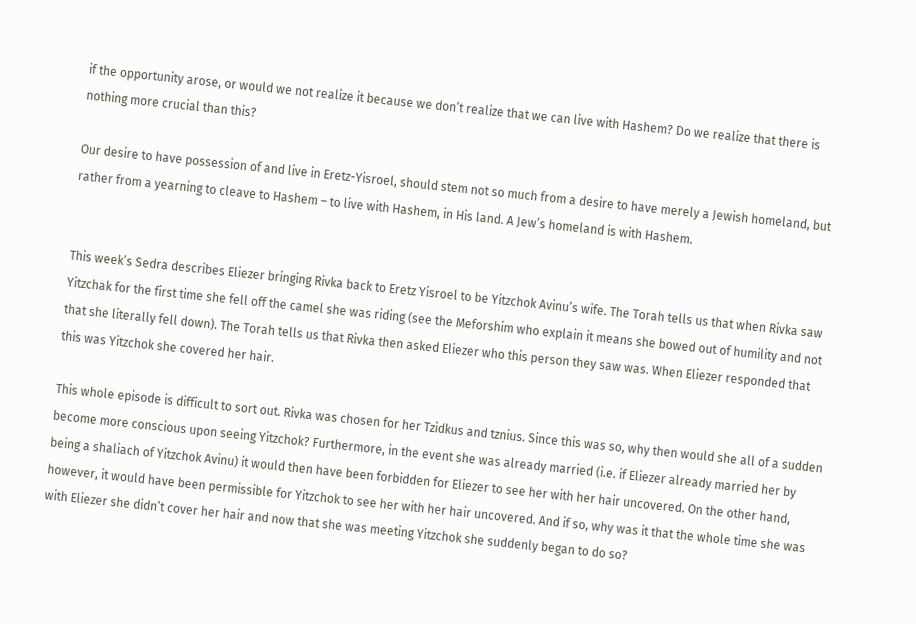if the opportunity arose, or would we not realize it because we don’t realize that we can live with Hashem? Do we realize that there is nothing more crucial than this?

Our desire to have possession of and live in Eretz-Yisroel, should stem not so much from a desire to have merely a Jewish homeland, but rather from a yearning to cleave to Hashem – to live with Hashem, in His land. A Jew’s homeland is with Hashem.


This week’s Sedra describes Eliezer bringing Rivka back to Eretz Yisroel to be Yitzchok Avinu’s wife. The Torah tells us that when Rivka saw Yitzchak for the first time she fell off the camel she was riding (see the Meforshim who explain it means she bowed out of humility and not that she literally fell down). The Torah tells us that Rivka then asked Eliezer who this person they saw was. When Eliezer responded that this was Yitzchok she covered her hair.

This whole episode is difficult to sort out. Rivka was chosen for her Tzidkus and tznius. Since this was so, why then would she all of a sudden become more conscious upon seeing Yitzchok? Furthermore, in the event she was already married (i.e. if Eliezer already married her by being a shaliach of Yitzchok Avinu) it would then have been forbidden for Eliezer to see her with her hair uncovered. On the other hand, however, it would have been permissible for Yitzchok to see her with her hair uncovered. And if so, why was it that the whole time she was with Eliezer she didn’t cover her hair and now that she was meeting Yitzchok she suddenly began to do so?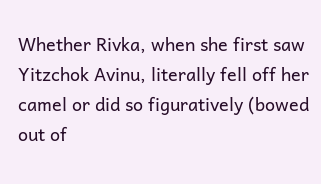Whether Rivka, when she first saw Yitzchok Avinu, literally fell off her camel or did so figuratively (bowed out of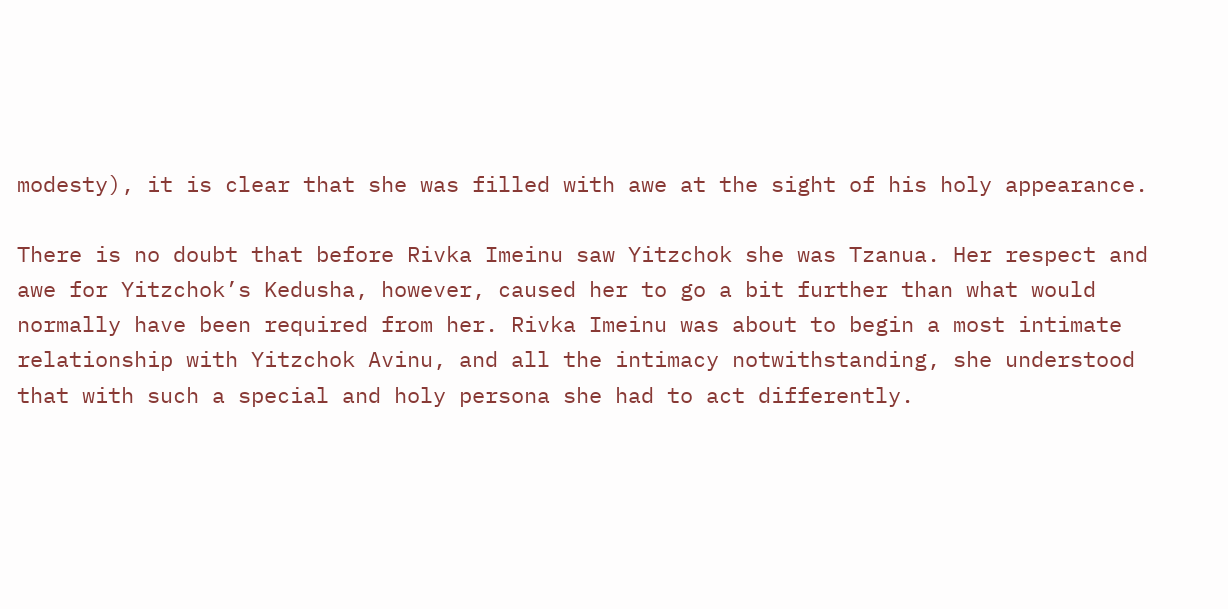modesty), it is clear that she was filled with awe at the sight of his holy appearance.

There is no doubt that before Rivka Imeinu saw Yitzchok she was Tzanua. Her respect and awe for Yitzchok’s Kedusha, however, caused her to go a bit further than what would normally have been required from her. Rivka Imeinu was about to begin a most intimate relationship with Yitzchok Avinu, and all the intimacy notwithstanding, she understood that with such a special and holy persona she had to act differently.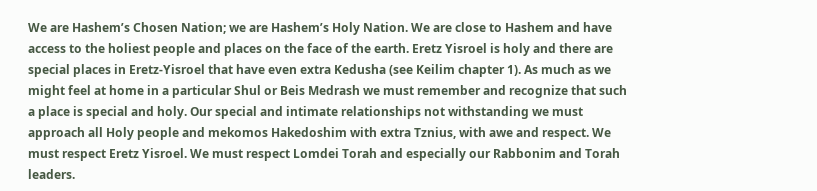We are Hashem’s Chosen Nation; we are Hashem’s Holy Nation. We are close to Hashem and have access to the holiest people and places on the face of the earth. Eretz Yisroel is holy and there are special places in Eretz-Yisroel that have even extra Kedusha (see Keilim chapter 1). As much as we might feel at home in a particular Shul or Beis Medrash we must remember and recognize that such a place is special and holy. Our special and intimate relationships not withstanding we must approach all Holy people and mekomos Hakedoshim with extra Tznius, with awe and respect. We must respect Eretz Yisroel. We must respect Lomdei Torah and especially our Rabbonim and Torah leaders.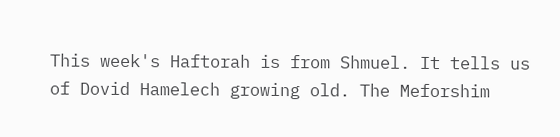This week's Haftorah is from Shmuel. It tells us of Dovid Hamelech growing old. The Meforshim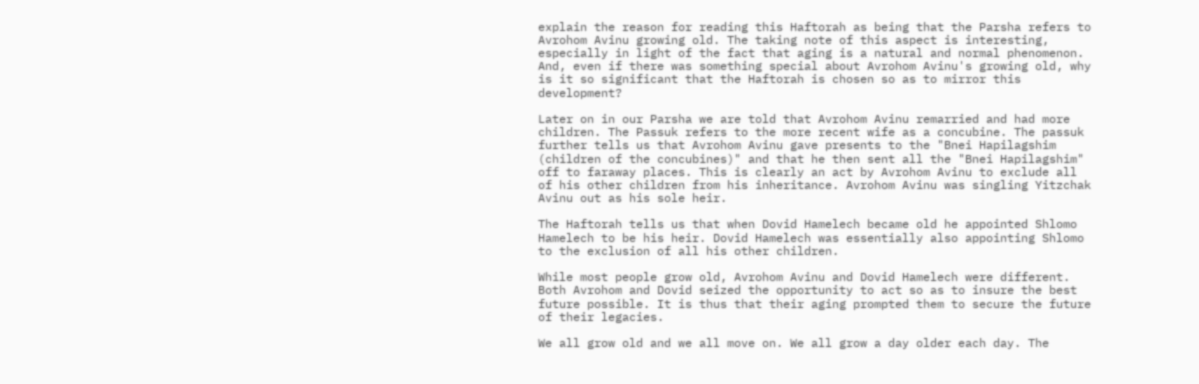explain the reason for reading this Haftorah as being that the Parsha refers to Avrohom Avinu growing old. The taking note of this aspect is interesting, especially in light of the fact that aging is a natural and normal phenomenon. And, even if there was something special about Avrohom Avinu's growing old, why is it so significant that the Haftorah is chosen so as to mirror this development?

Later on in our Parsha we are told that Avrohom Avinu remarried and had more children. The Passuk refers to the more recent wife as a concubine. The passuk further tells us that Avrohom Avinu gave presents to the "Bnei Hapilagshim (children of the concubines)" and that he then sent all the "Bnei Hapilagshim" off to faraway places. This is clearly an act by Avrohom Avinu to exclude all of his other children from his inheritance. Avrohom Avinu was singling Yitzchak Avinu out as his sole heir.

The Haftorah tells us that when Dovid Hamelech became old he appointed Shlomo Hamelech to be his heir. Dovid Hamelech was essentially also appointing Shlomo to the exclusion of all his other children.

While most people grow old, Avrohom Avinu and Dovid Hamelech were different. Both Avrohom and Dovid seized the opportunity to act so as to insure the best future possible. It is thus that their aging prompted them to secure the future of their legacies.

We all grow old and we all move on. We all grow a day older each day. The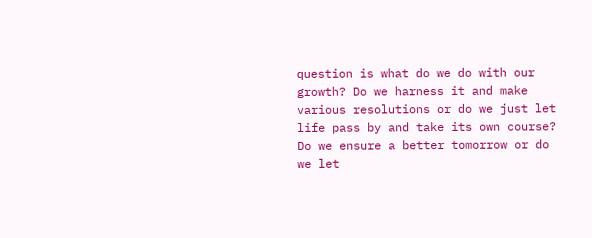question is what do we do with our growth? Do we harness it and make various resolutions or do we just let life pass by and take its own course? Do we ensure a better tomorrow or do we let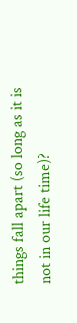things fall apart (so long as it is not in our life time)?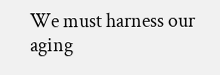We must harness our aging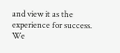and view it as the experience for success. We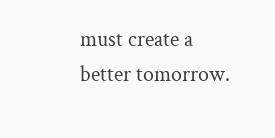must create a better tomorrow.